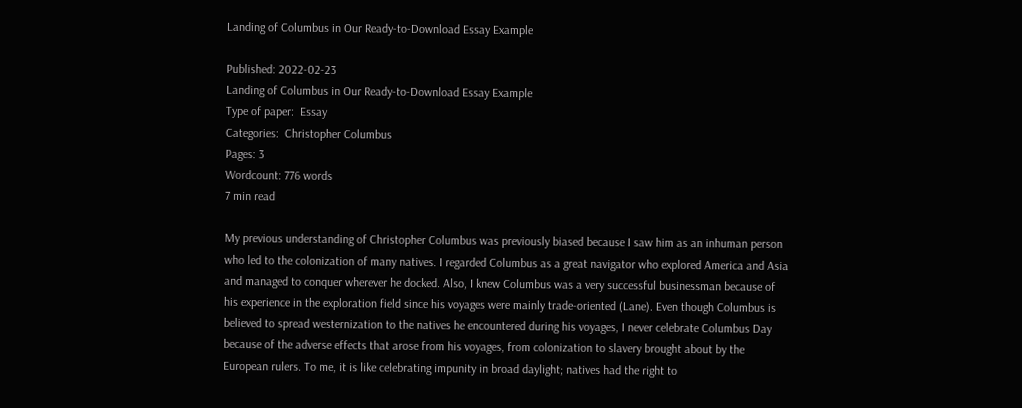Landing of Columbus in Our Ready-to-Download Essay Example

Published: 2022-02-23
Landing of Columbus in Our Ready-to-Download Essay Example
Type of paper:  Essay
Categories:  Christopher Columbus
Pages: 3
Wordcount: 776 words
7 min read

My previous understanding of Christopher Columbus was previously biased because I saw him as an inhuman person who led to the colonization of many natives. I regarded Columbus as a great navigator who explored America and Asia and managed to conquer wherever he docked. Also, I knew Columbus was a very successful businessman because of his experience in the exploration field since his voyages were mainly trade-oriented (Lane). Even though Columbus is believed to spread westernization to the natives he encountered during his voyages, I never celebrate Columbus Day because of the adverse effects that arose from his voyages, from colonization to slavery brought about by the European rulers. To me, it is like celebrating impunity in broad daylight; natives had the right to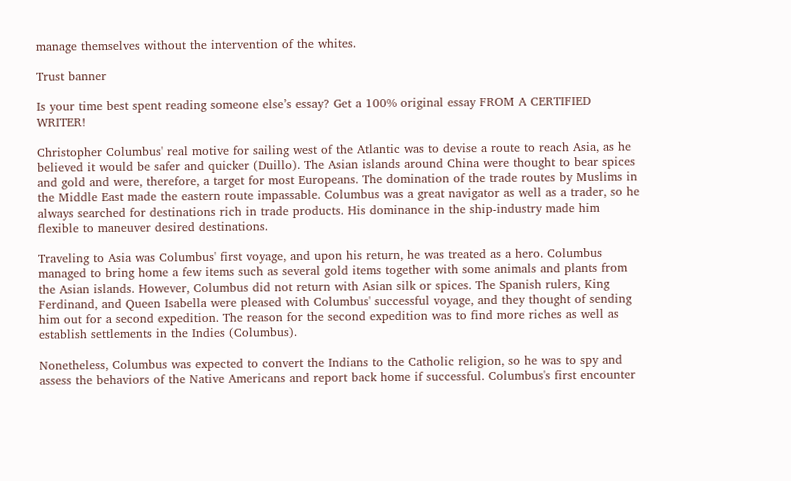manage themselves without the intervention of the whites.

Trust banner

Is your time best spent reading someone else’s essay? Get a 100% original essay FROM A CERTIFIED WRITER!

Christopher Columbus' real motive for sailing west of the Atlantic was to devise a route to reach Asia, as he believed it would be safer and quicker (Duillo). The Asian islands around China were thought to bear spices and gold and were, therefore, a target for most Europeans. The domination of the trade routes by Muslims in the Middle East made the eastern route impassable. Columbus was a great navigator as well as a trader, so he always searched for destinations rich in trade products. His dominance in the ship-industry made him flexible to maneuver desired destinations.

Traveling to Asia was Columbus' first voyage, and upon his return, he was treated as a hero. Columbus managed to bring home a few items such as several gold items together with some animals and plants from the Asian islands. However, Columbus did not return with Asian silk or spices. The Spanish rulers, King Ferdinand, and Queen Isabella were pleased with Columbus' successful voyage, and they thought of sending him out for a second expedition. The reason for the second expedition was to find more riches as well as establish settlements in the Indies (Columbus).

Nonetheless, Columbus was expected to convert the Indians to the Catholic religion, so he was to spy and assess the behaviors of the Native Americans and report back home if successful. Columbus's first encounter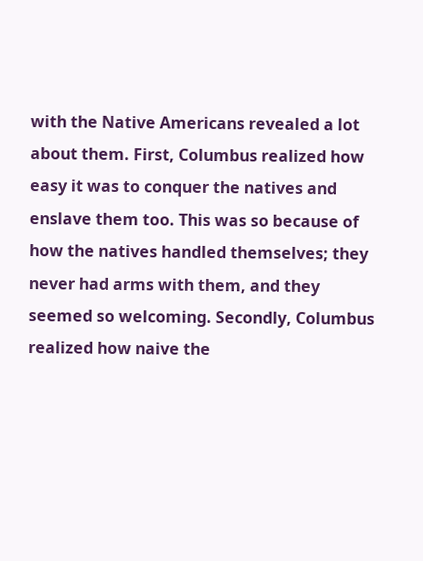with the Native Americans revealed a lot about them. First, Columbus realized how easy it was to conquer the natives and enslave them too. This was so because of how the natives handled themselves; they never had arms with them, and they seemed so welcoming. Secondly, Columbus realized how naive the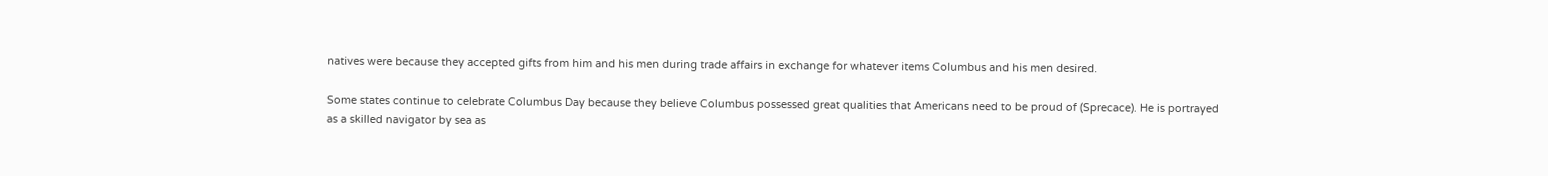natives were because they accepted gifts from him and his men during trade affairs in exchange for whatever items Columbus and his men desired.

Some states continue to celebrate Columbus Day because they believe Columbus possessed great qualities that Americans need to be proud of (Sprecace). He is portrayed as a skilled navigator by sea as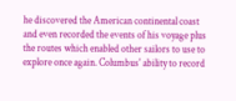he discovered the American continental coast and even recorded the events of his voyage plus the routes which enabled other sailors to use to explore once again. Columbus' ability to record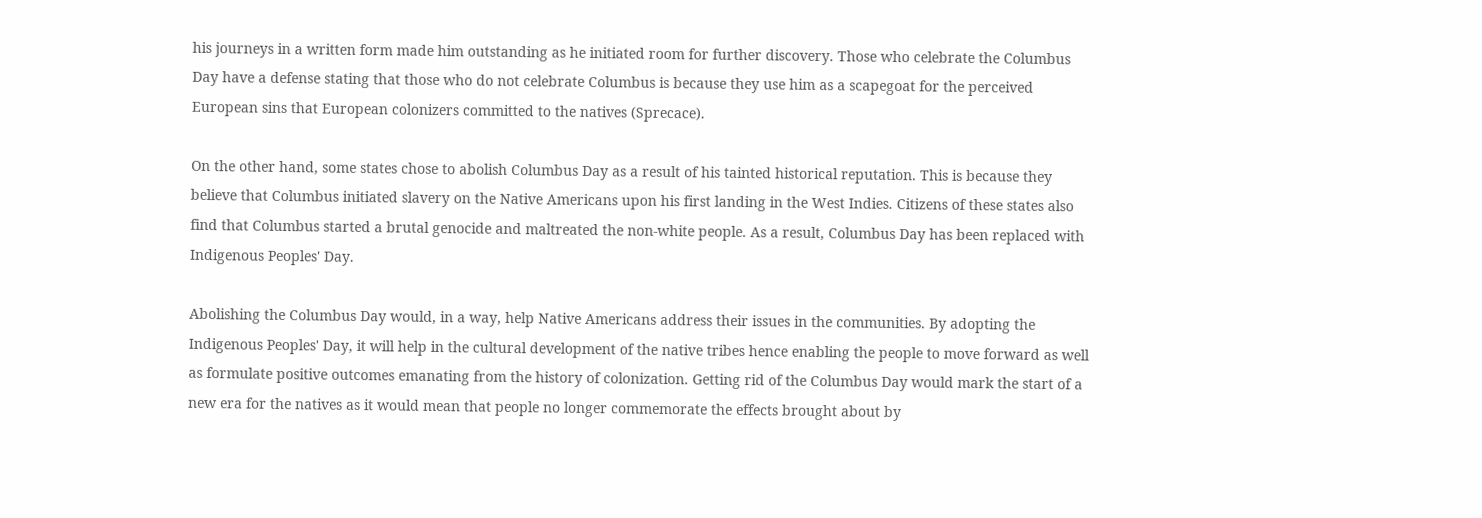his journeys in a written form made him outstanding as he initiated room for further discovery. Those who celebrate the Columbus Day have a defense stating that those who do not celebrate Columbus is because they use him as a scapegoat for the perceived European sins that European colonizers committed to the natives (Sprecace).

On the other hand, some states chose to abolish Columbus Day as a result of his tainted historical reputation. This is because they believe that Columbus initiated slavery on the Native Americans upon his first landing in the West Indies. Citizens of these states also find that Columbus started a brutal genocide and maltreated the non-white people. As a result, Columbus Day has been replaced with Indigenous Peoples' Day.

Abolishing the Columbus Day would, in a way, help Native Americans address their issues in the communities. By adopting the Indigenous Peoples' Day, it will help in the cultural development of the native tribes hence enabling the people to move forward as well as formulate positive outcomes emanating from the history of colonization. Getting rid of the Columbus Day would mark the start of a new era for the natives as it would mean that people no longer commemorate the effects brought about by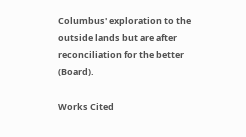Columbus' exploration to the outside lands but are after reconciliation for the better (Board).

Works Cited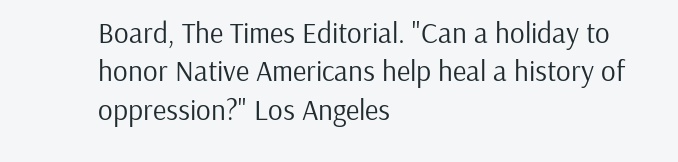Board, The Times Editorial. "Can a holiday to honor Native Americans help heal a history of oppression?" Los Angeles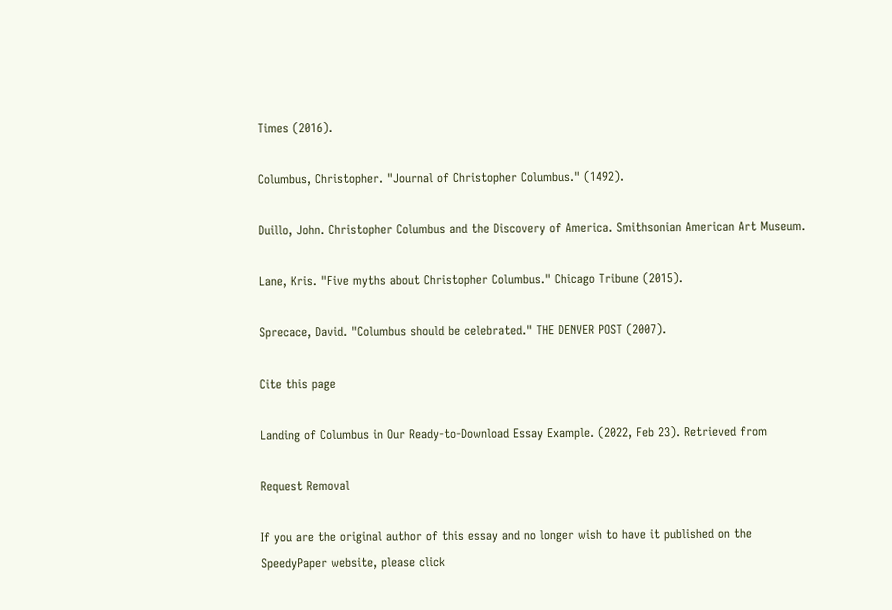Times (2016).

Columbus, Christopher. "Journal of Christopher Columbus." (1492).

Duillo, John. Christopher Columbus and the Discovery of America. Smithsonian American Art Museum.

Lane, Kris. "Five myths about Christopher Columbus." Chicago Tribune (2015).

Sprecace, David. "Columbus should be celebrated." THE DENVER POST (2007).

Cite this page

Landing of Columbus in Our Ready-to-Download Essay Example. (2022, Feb 23). Retrieved from

Request Removal

If you are the original author of this essay and no longer wish to have it published on the SpeedyPaper website, please click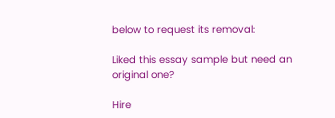below to request its removal:

Liked this essay sample but need an original one?

Hire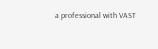a professional with VAST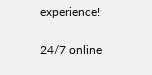experience!

24/7 online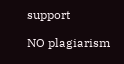support

NO plagiarism